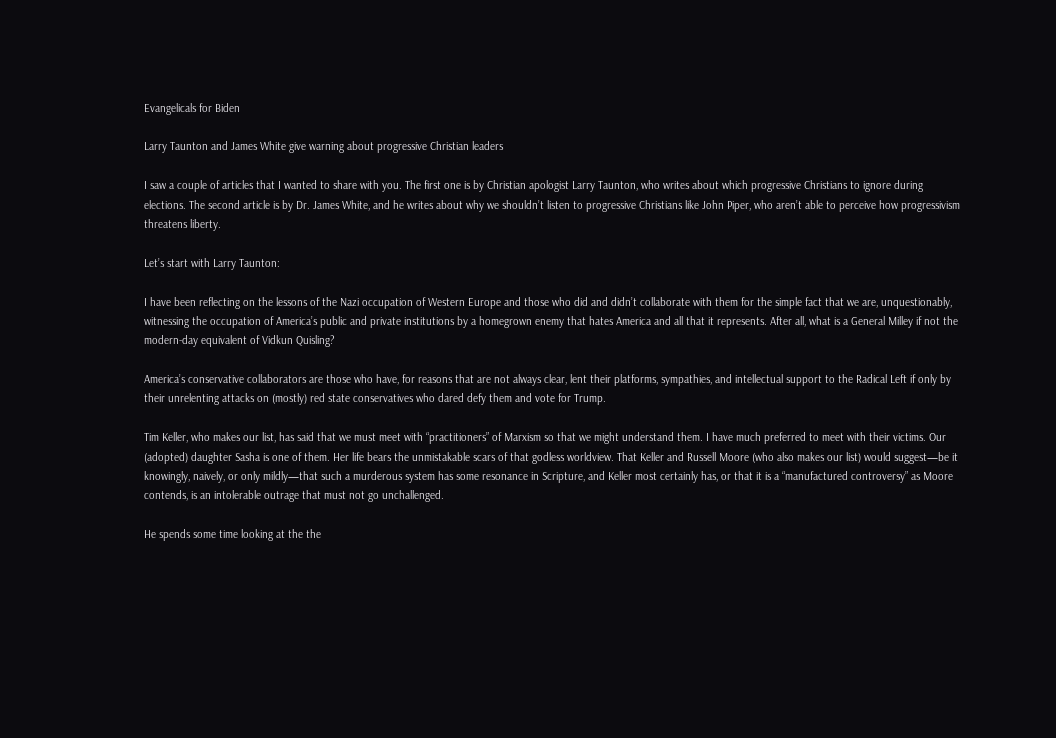Evangelicals for Biden

Larry Taunton and James White give warning about progressive Christian leaders

I saw a couple of articles that I wanted to share with you. The first one is by Christian apologist Larry Taunton, who writes about which progressive Christians to ignore during elections. The second article is by Dr. James White, and he writes about why we shouldn’t listen to progressive Christians like John Piper, who aren’t able to perceive how progressivism threatens liberty.

Let’s start with Larry Taunton:

I have been reflecting on the lessons of the Nazi occupation of Western Europe and those who did and didn’t collaborate with them for the simple fact that we are, unquestionably, witnessing the occupation of America’s public and private institutions by a homegrown enemy that hates America and all that it represents. After all, what is a General Milley if not the modern-day equivalent of Vidkun Quisling?

America’s conservative collaborators are those who have, for reasons that are not always clear, lent their platforms, sympathies, and intellectual support to the Radical Left if only by their unrelenting attacks on (mostly) red state conservatives who dared defy them and vote for Trump.

Tim Keller, who makes our list, has said that we must meet with “practitioners” of Marxism so that we might understand them. I have much preferred to meet with their victims. Our (adopted) daughter Sasha is one of them. Her life bears the unmistakable scars of that godless worldview. That Keller and Russell Moore (who also makes our list) would suggest—be it knowingly, naively, or only mildly—that such a murderous system has some resonance in Scripture, and Keller most certainly has, or that it is a “manufactured controversy” as Moore contends, is an intolerable outrage that must not go unchallenged.

He spends some time looking at the the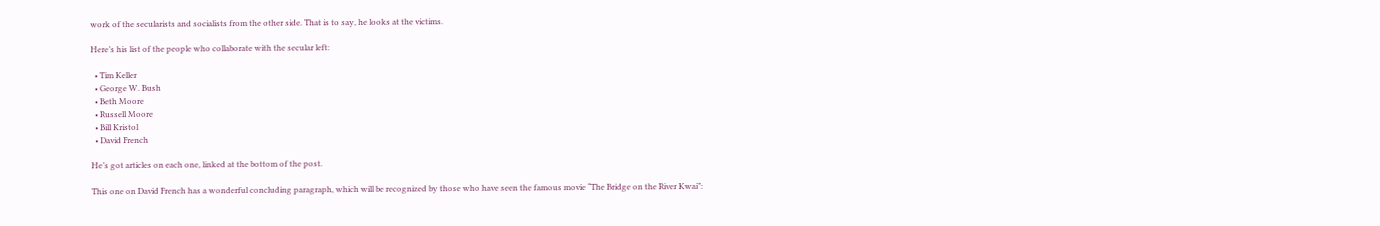work of the secularists and socialists from the other side. That is to say, he looks at the victims.

Here’s his list of the people who collaborate with the secular left:

  • Tim Keller
  • George W. Bush
  • Beth Moore
  • Russell Moore
  • Bill Kristol
  • David French

He’s got articles on each one, linked at the bottom of the post.

This one on David French has a wonderful concluding paragraph, which will be recognized by those who have seen the famous movie “The Bridge on the River Kwai”: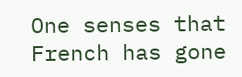One senses that French has gone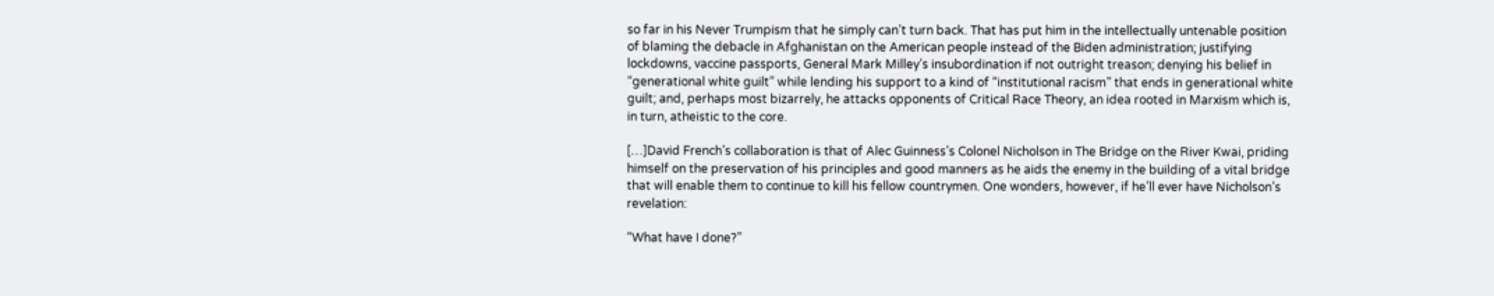so far in his Never Trumpism that he simply can’t turn back. That has put him in the intellectually untenable position of blaming the debacle in Afghanistan on the American people instead of the Biden administration; justifying lockdowns, vaccine passports, General Mark Milley’s insubordination if not outright treason; denying his belief in “generational white guilt” while lending his support to a kind of “institutional racism” that ends in generational white guilt; and, perhaps most bizarrely, he attacks opponents of Critical Race Theory, an idea rooted in Marxism which is, in turn, atheistic to the core.

[…]David French’s collaboration is that of Alec Guinness’s Colonel Nicholson in The Bridge on the River Kwai, priding himself on the preservation of his principles and good manners as he aids the enemy in the building of a vital bridge that will enable them to continue to kill his fellow countrymen. One wonders, however, if he’ll ever have Nicholson’s revelation:

“What have I done?”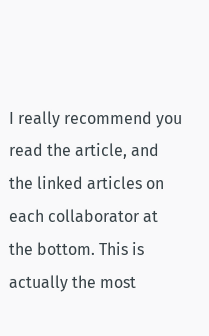I really recommend you read the article, and the linked articles on each collaborator at the bottom. This is actually the most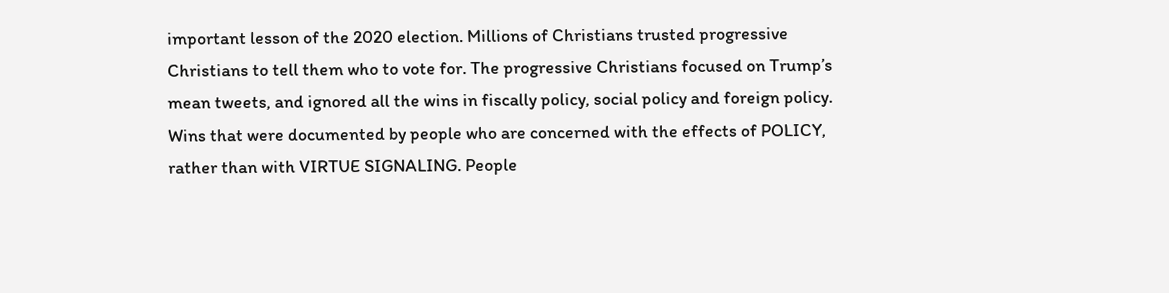important lesson of the 2020 election. Millions of Christians trusted progressive Christians to tell them who to vote for. The progressive Christians focused on Trump’s mean tweets, and ignored all the wins in fiscally policy, social policy and foreign policy. Wins that were documented by people who are concerned with the effects of POLICY, rather than with VIRTUE SIGNALING. People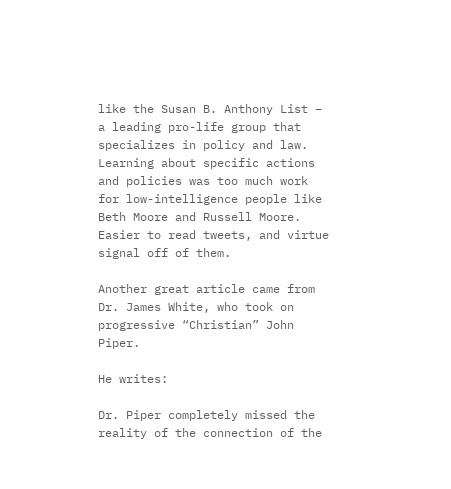like the Susan B. Anthony List – a leading pro-life group that specializes in policy and law. Learning about specific actions and policies was too much work for low-intelligence people like Beth Moore and Russell Moore. Easier to read tweets, and virtue signal off of them.

Another great article came from Dr. James White, who took on progressive “Christian” John Piper.

He writes:

Dr. Piper completely missed the reality of the connection of the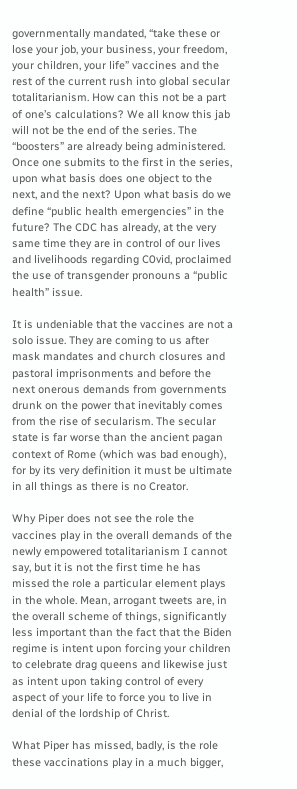governmentally mandated, “take these or lose your job, your business, your freedom, your children, your life” vaccines and the rest of the current rush into global secular totalitarianism. How can this not be a part of one’s calculations? We all know this jab will not be the end of the series. The “boosters” are already being administered. Once one submits to the first in the series, upon what basis does one object to the next, and the next? Upon what basis do we define “public health emergencies” in the future? The CDC has already, at the very same time they are in control of our lives and livelihoods regarding C0vid, proclaimed the use of transgender pronouns a “public health” issue.

It is undeniable that the vaccines are not a solo issue. They are coming to us after mask mandates and church closures and pastoral imprisonments and before the next onerous demands from governments drunk on the power that inevitably comes from the rise of secularism. The secular state is far worse than the ancient pagan context of Rome (which was bad enough), for by its very definition it must be ultimate in all things as there is no Creator.

Why Piper does not see the role the vaccines play in the overall demands of the newly empowered totalitarianism I cannot say, but it is not the first time he has missed the role a particular element plays in the whole. Mean, arrogant tweets are, in the overall scheme of things, significantly less important than the fact that the Biden regime is intent upon forcing your children to celebrate drag queens and likewise just as intent upon taking control of every aspect of your life to force you to live in denial of the lordship of Christ.

What Piper has missed, badly, is the role these vaccinations play in a much bigger,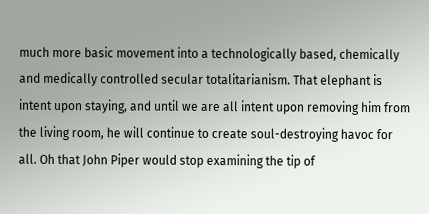much more basic movement into a technologically based, chemically and medically controlled secular totalitarianism. That elephant is intent upon staying, and until we are all intent upon removing him from the living room, he will continue to create soul-destroying havoc for all. Oh that John Piper would stop examining the tip of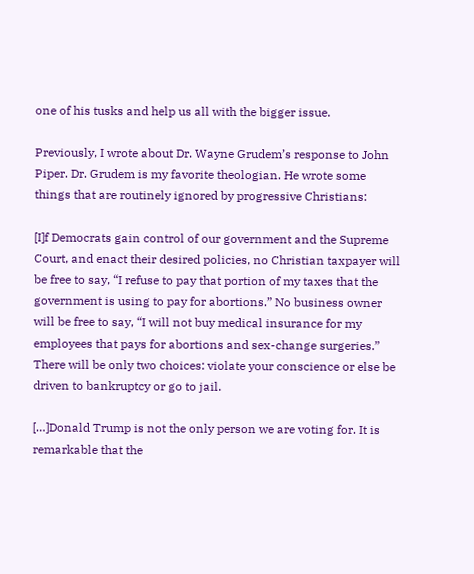one of his tusks and help us all with the bigger issue.

Previously, I wrote about Dr. Wayne Grudem’s response to John Piper. Dr. Grudem is my favorite theologian. He wrote some things that are routinely ignored by progressive Christians:

[I]f Democrats gain control of our government and the Supreme Court, and enact their desired policies, no Christian taxpayer will be free to say, “I refuse to pay that portion of my taxes that the government is using to pay for abortions.” No business owner will be free to say, “I will not buy medical insurance for my employees that pays for abortions and sex-change surgeries.” There will be only two choices: violate your conscience or else be driven to bankruptcy or go to jail.

[…]Donald Trump is not the only person we are voting for. It is remarkable that the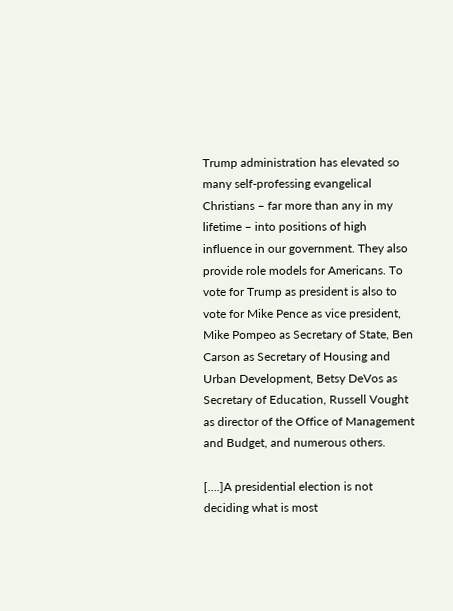Trump administration has elevated so many self-professing evangelical Christians – far more than any in my lifetime – into positions of high influence in our government. They also provide role models for Americans. To vote for Trump as president is also to vote for Mike Pence as vice president, Mike Pompeo as Secretary of State, Ben Carson as Secretary of Housing and Urban Development, Betsy DeVos as Secretary of Education, Russell Vought as director of the Office of Management and Budget, and numerous others.

[….]A presidential election is not deciding what is most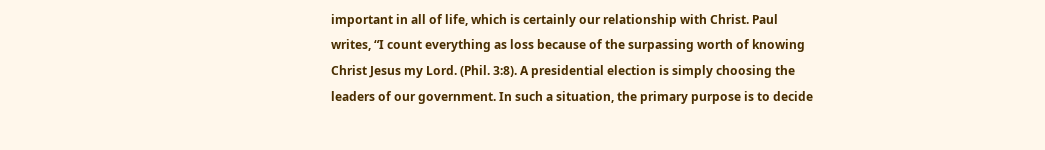important in all of life, which is certainly our relationship with Christ. Paul writes, “I count everything as loss because of the surpassing worth of knowing Christ Jesus my Lord. (Phil. 3:8). A presidential election is simply choosing the leaders of our government. In such a situation, the primary purpose is to decide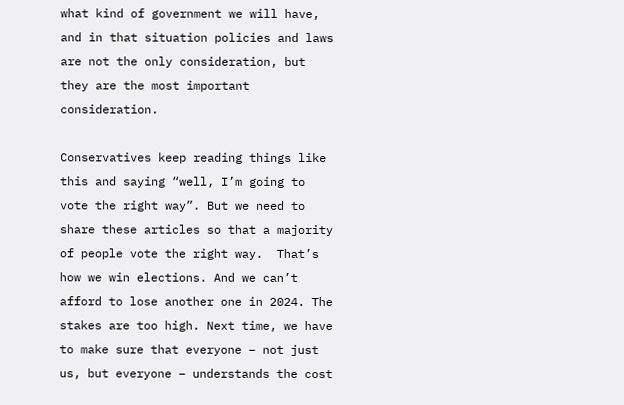what kind of government we will have, and in that situation policies and laws are not the only consideration, but they are the most important consideration.

Conservatives keep reading things like this and saying “well, I’m going to vote the right way”. But we need to share these articles so that a majority of people vote the right way.  That’s how we win elections. And we can’t afford to lose another one in 2024. The stakes are too high. Next time, we have to make sure that everyone – not just us, but everyone – understands the cost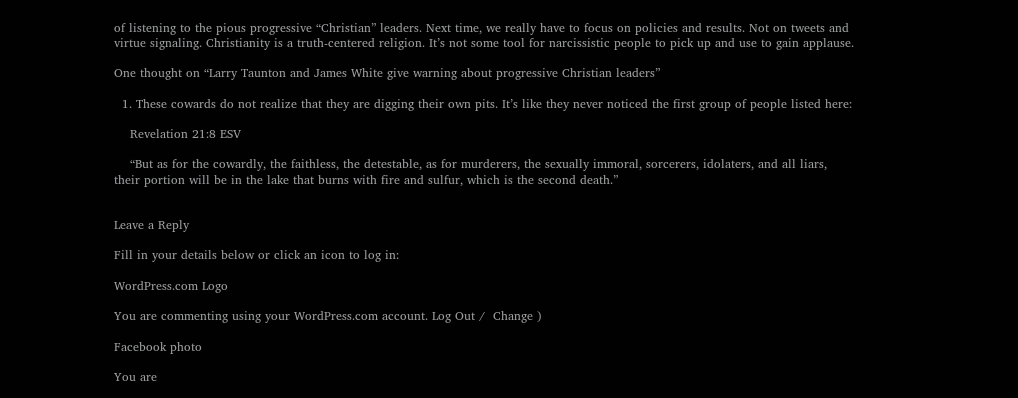of listening to the pious progressive “Christian” leaders. Next time, we really have to focus on policies and results. Not on tweets and virtue signaling. Christianity is a truth-centered religion. It’s not some tool for narcissistic people to pick up and use to gain applause.

One thought on “Larry Taunton and James White give warning about progressive Christian leaders”

  1. These cowards do not realize that they are digging their own pits. It’s like they never noticed the first group of people listed here:

    Revelation 21:8 ESV

    “But as for the cowardly, the faithless, the detestable, as for murderers, the sexually immoral, sorcerers, idolaters, and all liars, their portion will be in the lake that burns with fire and sulfur, which is the second death.”


Leave a Reply

Fill in your details below or click an icon to log in:

WordPress.com Logo

You are commenting using your WordPress.com account. Log Out /  Change )

Facebook photo

You are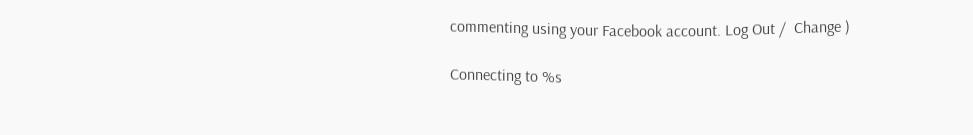commenting using your Facebook account. Log Out /  Change )

Connecting to %s